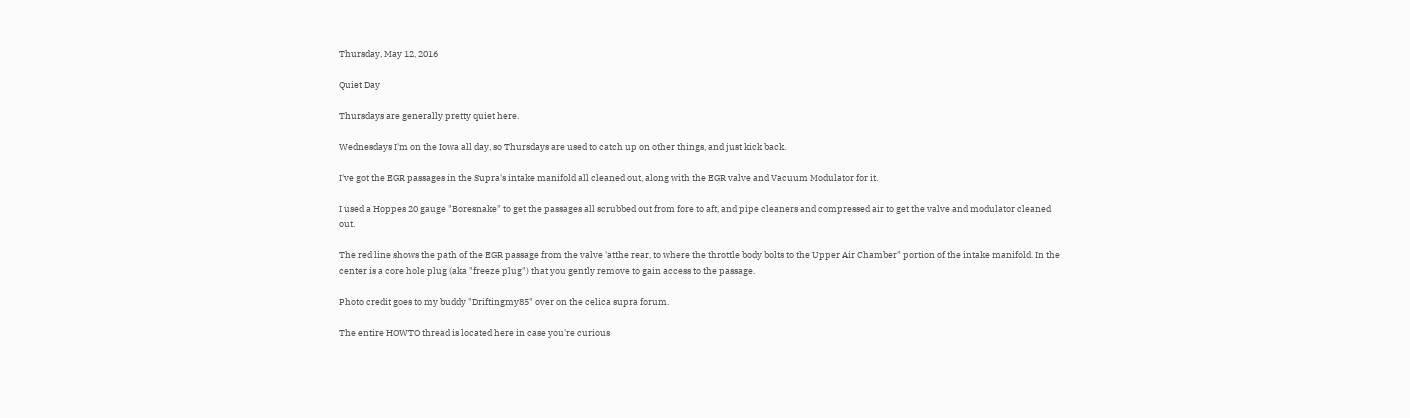Thursday, May 12, 2016

Quiet Day

Thursdays are generally pretty quiet here.

Wednesdays I'm on the Iowa all day, so Thursdays are used to catch up on other things, and just kick back.

I've got the EGR passages in the Supra's intake manifold all cleaned out, along with the EGR valve and Vacuum Modulator for it.

I used a Hoppes 20 gauge "Boresnake" to get the passages all scrubbed out from fore to aft, and pipe cleaners and compressed air to get the valve and modulator cleaned out.

The red line shows the path of the EGR passage from the valve 'atthe rear, to where the throttle body bolts to the Upper Air Chamber" portion of the intake manifold. In the center is a core hole plug (aka "freeze plug") that you gently remove to gain access to the passage.

Photo credit goes to my buddy "Driftingmy85" over on the celica supra forum.

The entire HOWTO thread is located here in case you're curious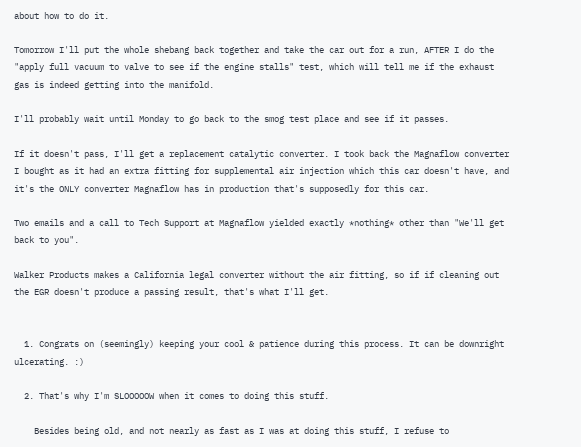about how to do it.

Tomorrow I'll put the whole shebang back together and take the car out for a run, AFTER I do the "apply full vacuum to valve to see if the engine stalls" test, which will tell me if the exhaust gas is indeed getting into the manifold.

I'll probably wait until Monday to go back to the smog test place and see if it passes.

If it doesn't pass, I'll get a replacement catalytic converter. I took back the Magnaflow converter I bought as it had an extra fitting for supplemental air injection which this car doesn't have, and it's the ONLY converter Magnaflow has in production that's supposedly for this car.

Two emails and a call to Tech Support at Magnaflow yielded exactly *nothing* other than "We'll get back to you".

Walker Products makes a California legal converter without the air fitting, so if if cleaning out the EGR doesn't produce a passing result, that's what I'll get.


  1. Congrats on (seemingly) keeping your cool & patience during this process. It can be downright ulcerating. :)

  2. That's why I'm SLOOOOOW when it comes to doing this stuff.

    Besides being old, and not nearly as fast as I was at doing this stuff, I refuse to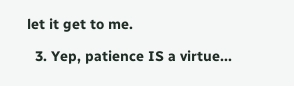let it get to me.

  3. Yep, patience IS a virtue...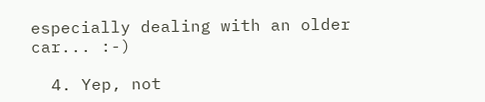especially dealing with an older car... :-)

  4. Yep, not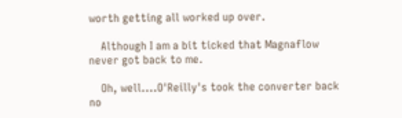worth getting all worked up over.

    Although I am a bit ticked that Magnaflow never got back to me.

    Oh, well....O'Reilly's took the converter back no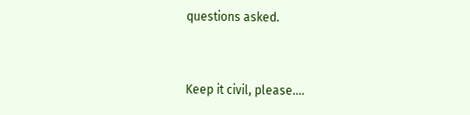questions asked.


Keep it civil, please....